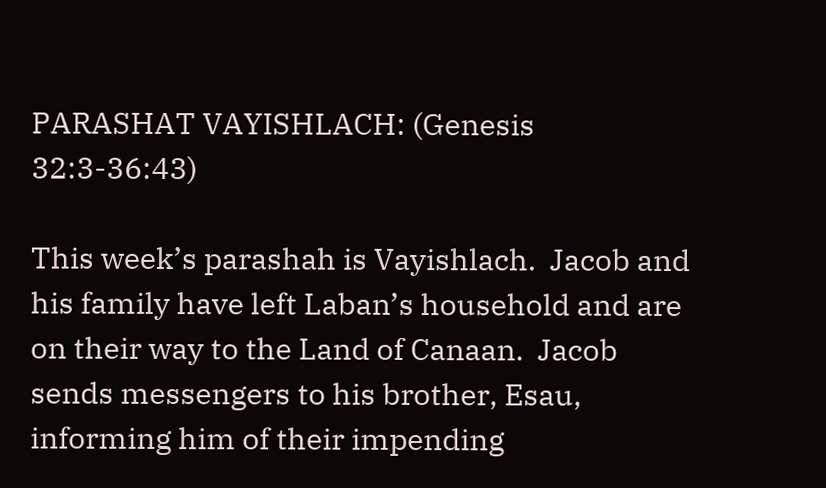PARASHAT VAYISHLACH: (Genesis 32:3-36:43)

This week’s parashah is Vayishlach.  Jacob and  his family have left Laban’s household and are on their way to the Land of Canaan.  Jacob sends messengers to his brother, Esau, informing him of their impending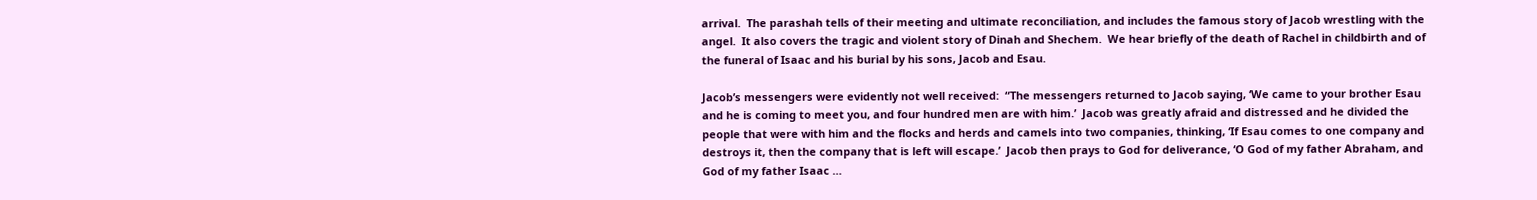arrival.  The parashah tells of their meeting and ultimate reconciliation, and includes the famous story of Jacob wrestling with the angel.  It also covers the tragic and violent story of Dinah and Shechem.  We hear briefly of the death of Rachel in childbirth and of the funeral of Isaac and his burial by his sons, Jacob and Esau.

Jacob’s messengers were evidently not well received:  “The messengers returned to Jacob saying, ‘We came to your brother Esau and he is coming to meet you, and four hundred men are with him.’  Jacob was greatly afraid and distressed and he divided the people that were with him and the flocks and herds and camels into two companies, thinking, ‘If Esau comes to one company and destroys it, then the company that is left will escape.’  Jacob then prays to God for deliverance, ‘O God of my father Abraham, and God of my father Isaac …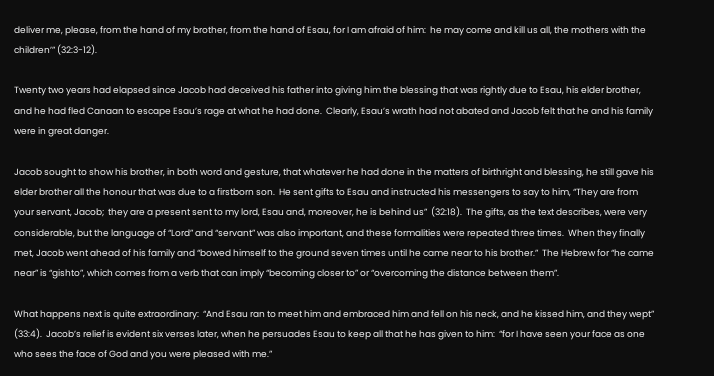deliver me, please, from the hand of my brother, from the hand of Esau, for I am afraid of him:  he may come and kill us all, the mothers with the children’” (32:3-12).

Twenty two years had elapsed since Jacob had deceived his father into giving him the blessing that was rightly due to Esau, his elder brother, and he had fled Canaan to escape Esau’s rage at what he had done.  Clearly, Esau’s wrath had not abated and Jacob felt that he and his family were in great danger.

Jacob sought to show his brother, in both word and gesture, that whatever he had done in the matters of birthright and blessing, he still gave his elder brother all the honour that was due to a firstborn son.  He sent gifts to Esau and instructed his messengers to say to him, “They are from your servant, Jacob;  they are a present sent to my lord, Esau and, moreover, he is behind us”  (32:18).  The gifts, as the text describes, were very considerable, but the language of “Lord” and “servant” was also important, and these formalities were repeated three times.  When they finally met, Jacob went ahead of his family and “bowed himself to the ground seven times until he came near to his brother.”  The Hebrew for “he came near” is “gishto”, which comes from a verb that can imply “becoming closer to” or “overcoming the distance between them”.

What happens next is quite extraordinary:  “And Esau ran to meet him and embraced him and fell on his neck, and he kissed him, and they wept” (33:4).  Jacob’s relief is evident six verses later, when he persuades Esau to keep all that he has given to him:  “for I have seen your face as one who sees the face of God and you were pleased with me.”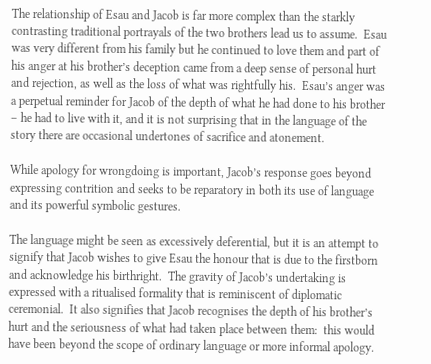The relationship of Esau and Jacob is far more complex than the starkly contrasting traditional portrayals of the two brothers lead us to assume.  Esau was very different from his family but he continued to love them and part of his anger at his brother’s deception came from a deep sense of personal hurt and rejection, as well as the loss of what was rightfully his.  Esau’s anger was a perpetual reminder for Jacob of the depth of what he had done to his brother – he had to live with it, and it is not surprising that in the language of the story there are occasional undertones of sacrifice and atonement.

While apology for wrongdoing is important, Jacob’s response goes beyond expressing contrition and seeks to be reparatory in both its use of language and its powerful symbolic gestures.

The language might be seen as excessively deferential, but it is an attempt to signify that Jacob wishes to give Esau the honour that is due to the firstborn and acknowledge his birthright.  The gravity of Jacob’s undertaking is expressed with a ritualised formality that is reminiscent of diplomatic ceremonial.  It also signifies that Jacob recognises the depth of his brother’s hurt and the seriousness of what had taken place between them:  this would have been beyond the scope of ordinary language or more informal apology.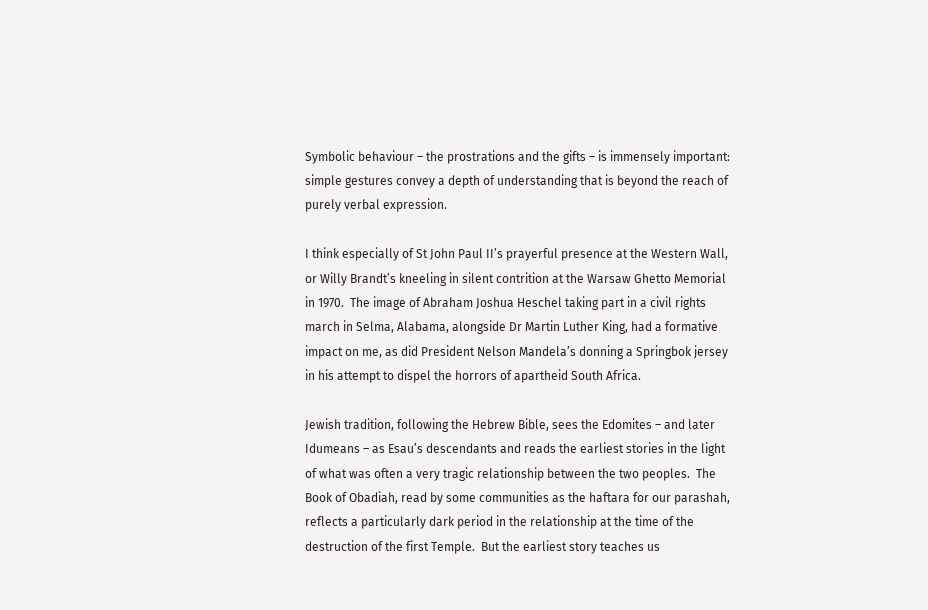Symbolic behaviour – the prostrations and the gifts – is immensely important:  simple gestures convey a depth of understanding that is beyond the reach of purely verbal expression.

I think especially of St John Paul II’s prayerful presence at the Western Wall, or Willy Brandt’s kneeling in silent contrition at the Warsaw Ghetto Memorial in 1970.  The image of Abraham Joshua Heschel taking part in a civil rights march in Selma, Alabama, alongside Dr Martin Luther King, had a formative impact on me, as did President Nelson Mandela’s donning a Springbok jersey in his attempt to dispel the horrors of apartheid South Africa.

Jewish tradition, following the Hebrew Bible, sees the Edomites – and later Idumeans – as Esau’s descendants and reads the earliest stories in the light of what was often a very tragic relationship between the two peoples.  The Book of Obadiah, read by some communities as the haftara for our parashah, reflects a particularly dark period in the relationship at the time of the destruction of the first Temple.  But the earliest story teaches us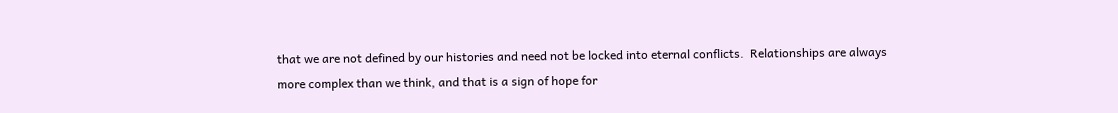that we are not defined by our histories and need not be locked into eternal conflicts.  Relationships are always more complex than we think, and that is a sign of hope for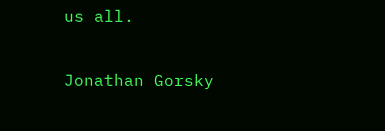us all.

Jonathan Gorsky